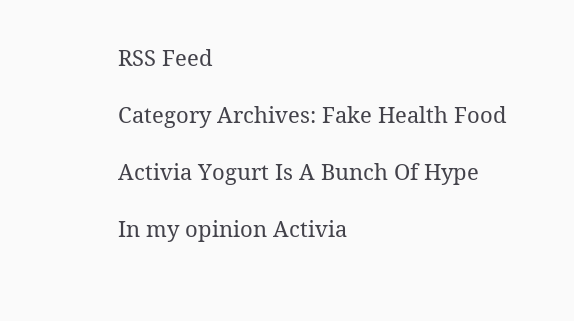RSS Feed

Category Archives: Fake Health Food

Activia Yogurt Is A Bunch Of Hype

In my opinion Activia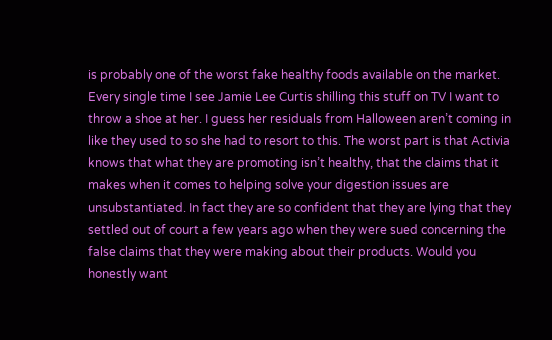is probably one of the worst fake healthy foods available on the market. Every single time I see Jamie Lee Curtis shilling this stuff on TV I want to throw a shoe at her. I guess her residuals from Halloween aren’t coming in like they used to so she had to resort to this. The worst part is that Activia knows that what they are promoting isn’t healthy, that the claims that it makes when it comes to helping solve your digestion issues are unsubstantiated. In fact they are so confident that they are lying that they settled out of court a few years ago when they were sued concerning the false claims that they were making about their products. Would you honestly want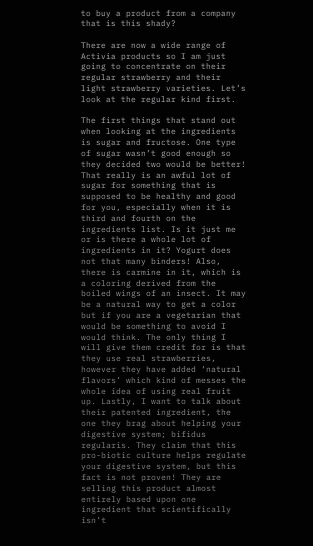to buy a product from a company that is this shady?

There are now a wide range of Activia products so I am just going to concentrate on their regular strawberry and their light strawberry varieties. Let’s look at the regular kind first.

The first things that stand out when looking at the ingredients is sugar and fructose. One type of sugar wasn’t good enough so they decided two would be better! That really is an awful lot of sugar for something that is supposed to be healthy and good for you, especially when it is third and fourth on the ingredients list. Is it just me or is there a whole lot of ingredients in it? Yogurt does not that many binders! Also, there is carmine in it, which is a coloring derived from the boiled wings of an insect. It may be a natural way to get a color but if you are a vegetarian that would be something to avoid I would think. The only thing I will give them credit for is that they use real strawberries, however they have added ‘natural flavors’ which kind of messes the whole idea of using real fruit up. Lastly, I want to talk about their patented ingredient, the one they brag about helping your digestive system; bifidus regularis. They claim that this pro-biotic culture helps regulate your digestive system, but this fact is not proven! They are selling this product almost entirely based upon one ingredient that scientifically isn’t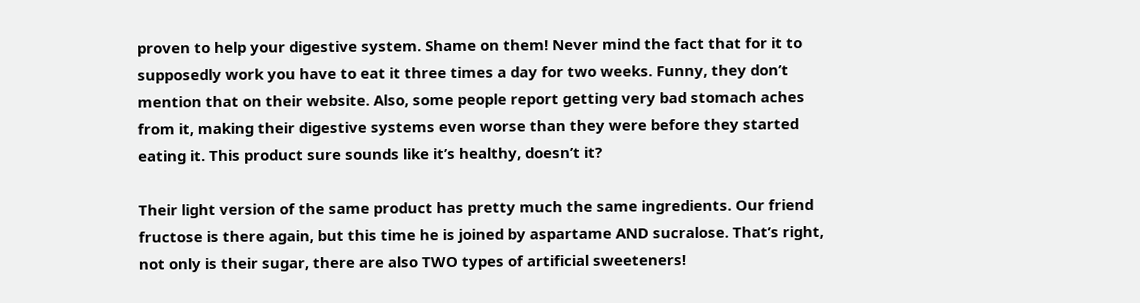proven to help your digestive system. Shame on them! Never mind the fact that for it to supposedly work you have to eat it three times a day for two weeks. Funny, they don’t mention that on their website. Also, some people report getting very bad stomach aches from it, making their digestive systems even worse than they were before they started eating it. This product sure sounds like it’s healthy, doesn’t it?

Their light version of the same product has pretty much the same ingredients. Our friend fructose is there again, but this time he is joined by aspartame AND sucralose. That’s right, not only is their sugar, there are also TWO types of artificial sweeteners!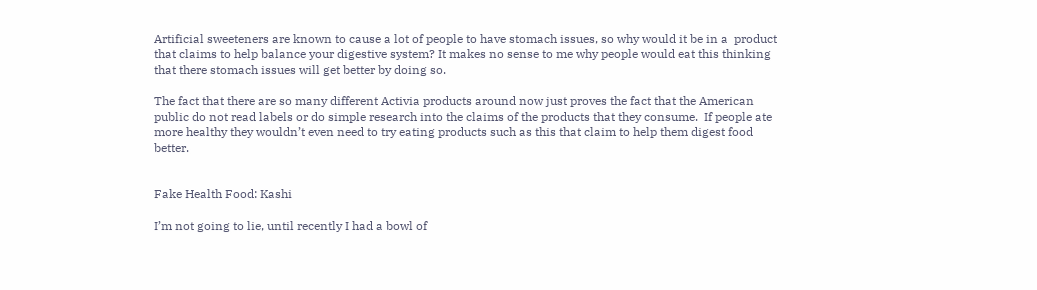Artificial sweeteners are known to cause a lot of people to have stomach issues, so why would it be in a  product that claims to help balance your digestive system? It makes no sense to me why people would eat this thinking that there stomach issues will get better by doing so.

The fact that there are so many different Activia products around now just proves the fact that the American public do not read labels or do simple research into the claims of the products that they consume.  If people ate more healthy they wouldn’t even need to try eating products such as this that claim to help them digest food better.


Fake Health Food: Kashi

I’m not going to lie, until recently I had a bowl of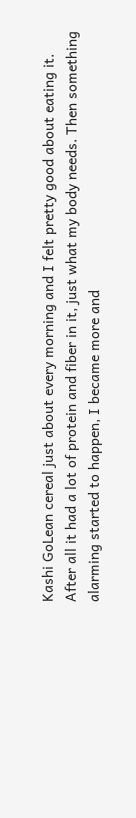Kashi GoLean cereal just about every morning and I felt pretty good about eating it. After all it had a lot of protein and fiber in it, just what my body needs. Then something alarming started to happen, I became more and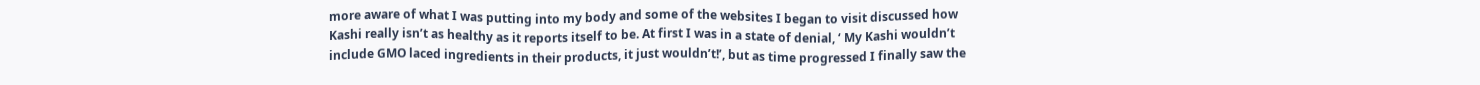more aware of what I was putting into my body and some of the websites I began to visit discussed how Kashi really isn’t as healthy as it reports itself to be. At first I was in a state of denial, ‘ My Kashi wouldn’t include GMO laced ingredients in their products, it just wouldn’t!’, but as time progressed I finally saw the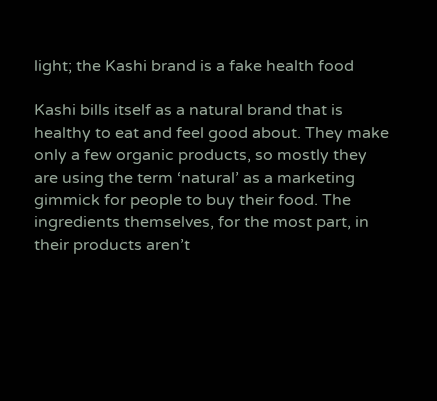light; the Kashi brand is a fake health food

Kashi bills itself as a natural brand that is healthy to eat and feel good about. They make only a few organic products, so mostly they are using the term ‘natural’ as a marketing gimmick for people to buy their food. The ingredients themselves, for the most part, in their products aren’t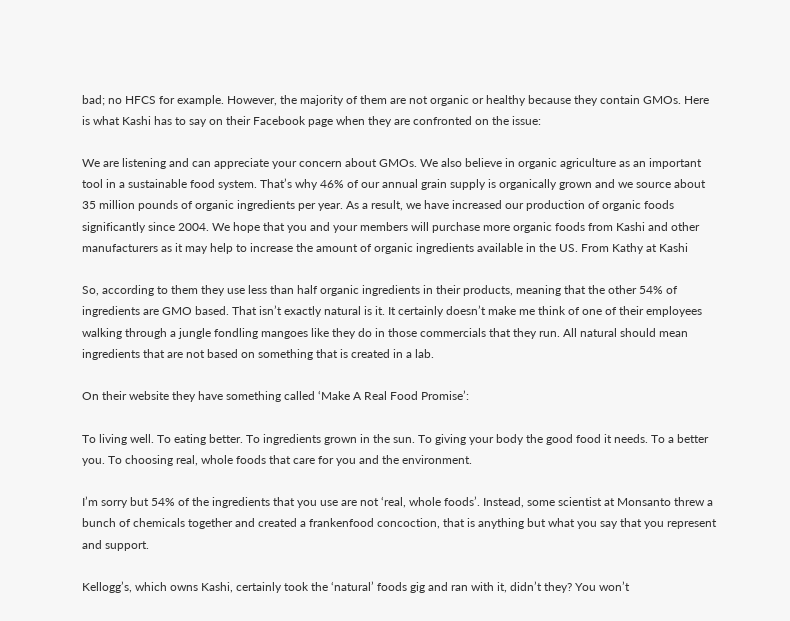bad; no HFCS for example. However, the majority of them are not organic or healthy because they contain GMOs. Here is what Kashi has to say on their Facebook page when they are confronted on the issue:

We are listening and can appreciate your concern about GMOs. We also believe in organic agriculture as an important tool in a sustainable food system. That’s why 46% of our annual grain supply is organically grown and we source about 35 million pounds of organic ingredients per year. As a result, we have increased our production of organic foods significantly since 2004. We hope that you and your members will purchase more organic foods from Kashi and other manufacturers as it may help to increase the amount of organic ingredients available in the US. From Kathy at Kashi

So, according to them they use less than half organic ingredients in their products, meaning that the other 54% of ingredients are GMO based. That isn’t exactly natural is it. It certainly doesn’t make me think of one of their employees walking through a jungle fondling mangoes like they do in those commercials that they run. All natural should mean ingredients that are not based on something that is created in a lab.

On their website they have something called ‘Make A Real Food Promise’:

To living well. To eating better. To ingredients grown in the sun. To giving your body the good food it needs. To a better you. To choosing real, whole foods that care for you and the environment.

I’m sorry but 54% of the ingredients that you use are not ‘real, whole foods’. Instead, some scientist at Monsanto threw a bunch of chemicals together and created a frankenfood concoction, that is anything but what you say that you represent and support.

Kellogg’s, which owns Kashi, certainly took the ‘natural’ foods gig and ran with it, didn’t they? You won’t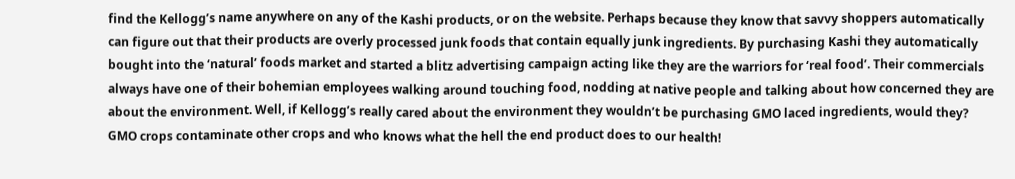find the Kellogg’s name anywhere on any of the Kashi products, or on the website. Perhaps because they know that savvy shoppers automatically can figure out that their products are overly processed junk foods that contain equally junk ingredients. By purchasing Kashi they automatically bought into the ‘natural’ foods market and started a blitz advertising campaign acting like they are the warriors for ‘real food’. Their commercials always have one of their bohemian employees walking around touching food, nodding at native people and talking about how concerned they are about the environment. Well, if Kellogg’s really cared about the environment they wouldn’t be purchasing GMO laced ingredients, would they? GMO crops contaminate other crops and who knows what the hell the end product does to our health!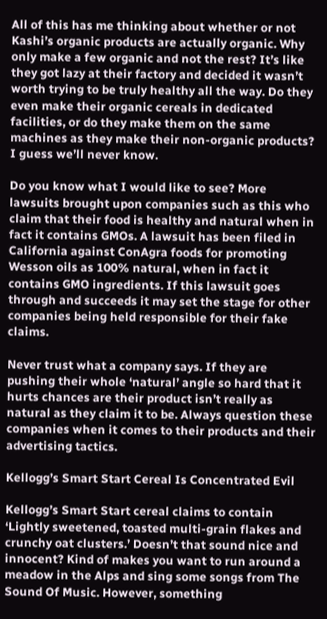All of this has me thinking about whether or not Kashi’s organic products are actually organic. Why only make a few organic and not the rest? It’s like they got lazy at their factory and decided it wasn’t worth trying to be truly healthy all the way. Do they even make their organic cereals in dedicated facilities, or do they make them on the same machines as they make their non-organic products? I guess we’ll never know.

Do you know what I would like to see? More lawsuits brought upon companies such as this who claim that their food is healthy and natural when in fact it contains GMOs. A lawsuit has been filed in California against ConAgra foods for promoting Wesson oils as 100% natural, when in fact it contains GMO ingredients. If this lawsuit goes through and succeeds it may set the stage for other companies being held responsible for their fake claims.

Never trust what a company says. If they are pushing their whole ‘natural’ angle so hard that it hurts chances are their product isn’t really as natural as they claim it to be. Always question these companies when it comes to their products and their advertising tactics.

Kellogg’s Smart Start Cereal Is Concentrated Evil

Kellogg’s Smart Start cereal claims to contain ‘Lightly sweetened, toasted multi-grain flakes and crunchy oat clusters.’ Doesn’t that sound nice and innocent? Kind of makes you want to run around a meadow in the Alps and sing some songs from The Sound Of Music. However, something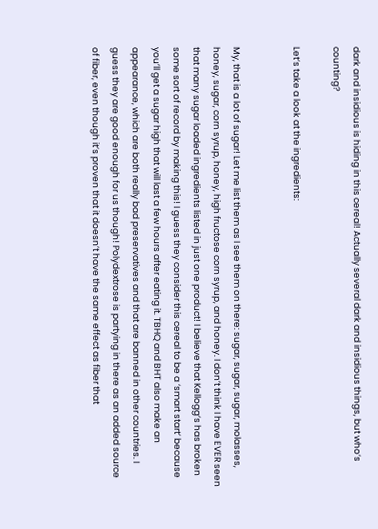dark and insidious is hiding in this cereal! Actually several dark and insidious things, but who’s counting?

Let’s take a look at the ingredients:


My, that is a lot of sugar! Let me list them as I see them on there: sugar, sugar, sugar, molasses, honey, sugar, corn syrup, honey, high fructose corn syrup, and honey. I don’t think I have EVER seen that many sugar loaded ingredients listed in just one product! I believe that Kellogg’s has broken some sort of record by making this! I guess they consider this cereal to be a ‘smart start’ because you’ll get a sugar high that will last a few hours after eating it. TBHQ and BHT also make an appearance, which are both really bad preservatives and that are banned in other countries. I guess they are good enough for us though! Polydextrose is partying in there as an added source of fiber, even though it’s proven that it doesn’t have the same effect as fiber that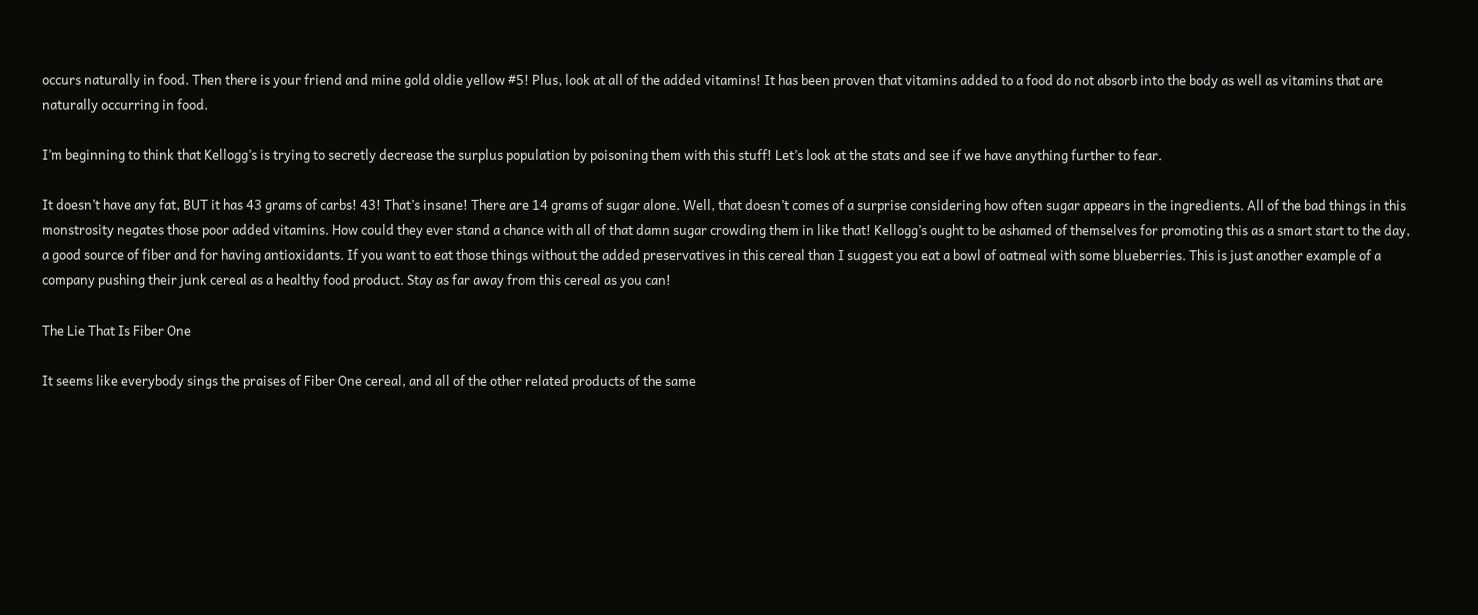occurs naturally in food. Then there is your friend and mine gold oldie yellow #5! Plus, look at all of the added vitamins! It has been proven that vitamins added to a food do not absorb into the body as well as vitamins that are naturally occurring in food.

I’m beginning to think that Kellogg’s is trying to secretly decrease the surplus population by poisoning them with this stuff! Let’s look at the stats and see if we have anything further to fear.

It doesn’t have any fat, BUT it has 43 grams of carbs! 43! That’s insane! There are 14 grams of sugar alone. Well, that doesn’t comes of a surprise considering how often sugar appears in the ingredients. All of the bad things in this monstrosity negates those poor added vitamins. How could they ever stand a chance with all of that damn sugar crowding them in like that! Kellogg’s ought to be ashamed of themselves for promoting this as a smart start to the day, a good source of fiber and for having antioxidants. If you want to eat those things without the added preservatives in this cereal than I suggest you eat a bowl of oatmeal with some blueberries. This is just another example of a company pushing their junk cereal as a healthy food product. Stay as far away from this cereal as you can!

The Lie That Is Fiber One

It seems like everybody sings the praises of Fiber One cereal, and all of the other related products of the same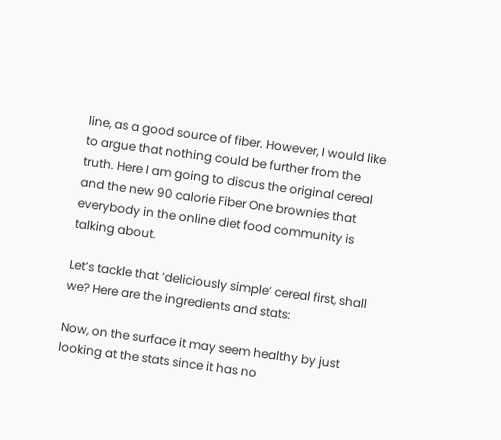line, as a good source of fiber. However, I would like to argue that nothing could be further from the truth. Here I am going to discus the original cereal and the new 90 calorie Fiber One brownies that everybody in the online diet food community is talking about.

Let’s tackle that ‘deliciously simple’ cereal first, shall we? Here are the ingredients and stats:

Now, on the surface it may seem healthy by just looking at the stats since it has no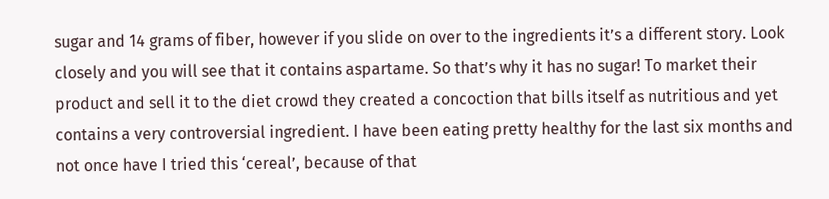sugar and 14 grams of fiber, however if you slide on over to the ingredients it’s a different story. Look closely and you will see that it contains aspartame. So that’s why it has no sugar! To market their product and sell it to the diet crowd they created a concoction that bills itself as nutritious and yet contains a very controversial ingredient. I have been eating pretty healthy for the last six months and not once have I tried this ‘cereal’, because of that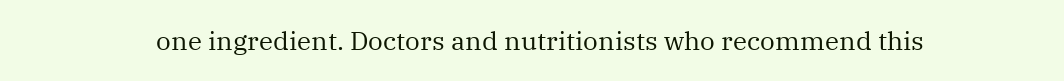one ingredient. Doctors and nutritionists who recommend this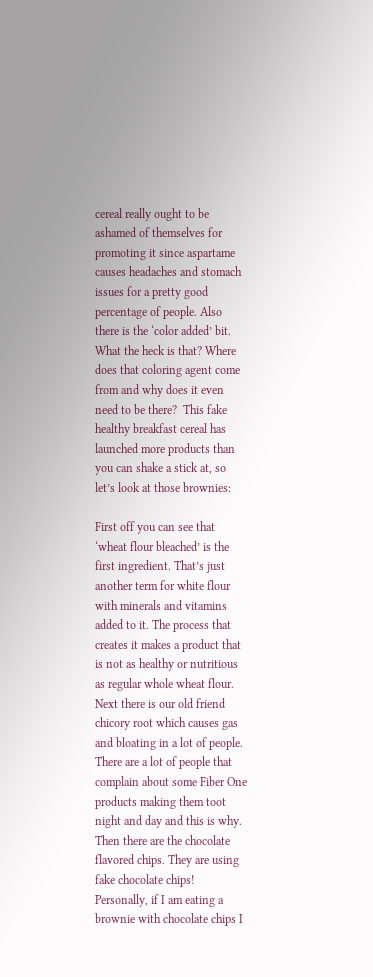cereal really ought to be ashamed of themselves for promoting it since aspartame causes headaches and stomach issues for a pretty good percentage of people. Also there is the ‘color added’ bit. What the heck is that? Where does that coloring agent come from and why does it even need to be there?  This fake healthy breakfast cereal has launched more products than you can shake a stick at, so let’s look at those brownies:

First off you can see that ‘wheat flour bleached’ is the first ingredient. That’s just another term for white flour with minerals and vitamins added to it. The process that creates it makes a product that is not as healthy or nutritious as regular whole wheat flour. Next there is our old friend chicory root which causes gas and bloating in a lot of people. There are a lot of people that complain about some Fiber One products making them toot night and day and this is why. Then there are the chocolate flavored chips. They are using fake chocolate chips! Personally, if I am eating a brownie with chocolate chips I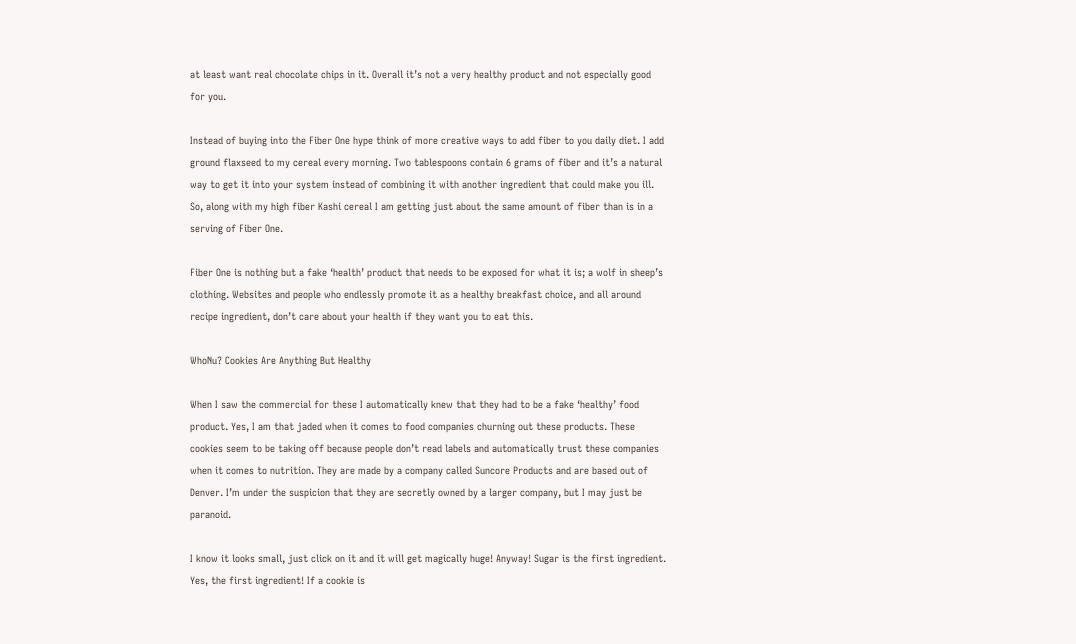at least want real chocolate chips in it. Overall it’s not a very healthy product and not especially good for you.

Instead of buying into the Fiber One hype think of more creative ways to add fiber to you daily diet. I add ground flaxseed to my cereal every morning. Two tablespoons contain 6 grams of fiber and it’s a natural way to get it into your system instead of combining it with another ingredient that could make you ill. So, along with my high fiber Kashi cereal I am getting just about the same amount of fiber than is in a serving of Fiber One.

Fiber One is nothing but a fake ‘health’ product that needs to be exposed for what it is; a wolf in sheep’s clothing. Websites and people who endlessly promote it as a healthy breakfast choice, and all around recipe ingredient, don’t care about your health if they want you to eat this.

WhoNu? Cookies Are Anything But Healthy

When I saw the commercial for these I automatically knew that they had to be a fake ‘healthy’ food product. Yes, I am that jaded when it comes to food companies churning out these products. These cookies seem to be taking off because people don’t read labels and automatically trust these companies when it comes to nutrition. They are made by a company called Suncore Products and are based out of Denver. I’m under the suspicion that they are secretly owned by a larger company, but I may just be paranoid.

I know it looks small, just click on it and it will get magically huge! Anyway! Sugar is the first ingredient. Yes, the first ingredient! If a cookie is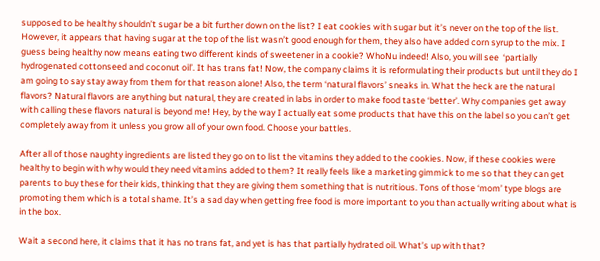supposed to be healthy shouldn’t sugar be a bit further down on the list? I eat cookies with sugar but it’s never on the top of the list. However, it appears that having sugar at the top of the list wasn’t good enough for them, they also have added corn syrup to the mix. I guess being healthy now means eating two different kinds of sweetener in a cookie? WhoNu indeed! Also, you will see  ‘partially hydrogenated cottonseed and coconut oil’. It has trans fat! Now, the company claims it is reformulating their products but until they do I am going to say stay away from them for that reason alone! Also, the term ‘natural flavors’ sneaks in. What the heck are the natural flavors? Natural flavors are anything but natural, they are created in labs in order to make food taste ‘better’. Why companies get away with calling these flavors natural is beyond me! Hey, by the way I actually eat some products that have this on the label so you can’t get completely away from it unless you grow all of your own food. Choose your battles.

After all of those naughty ingredients are listed they go on to list the vitamins they added to the cookies. Now, if these cookies were healthy to begin with why would they need vitamins added to them? It really feels like a marketing gimmick to me so that they can get parents to buy these for their kids, thinking that they are giving them something that is nutritious. Tons of those ‘mom’ type blogs are promoting them which is a total shame. It’s a sad day when getting free food is more important to you than actually writing about what is in the box.

Wait a second here, it claims that it has no trans fat, and yet is has that partially hydrated oil. What’s up with that?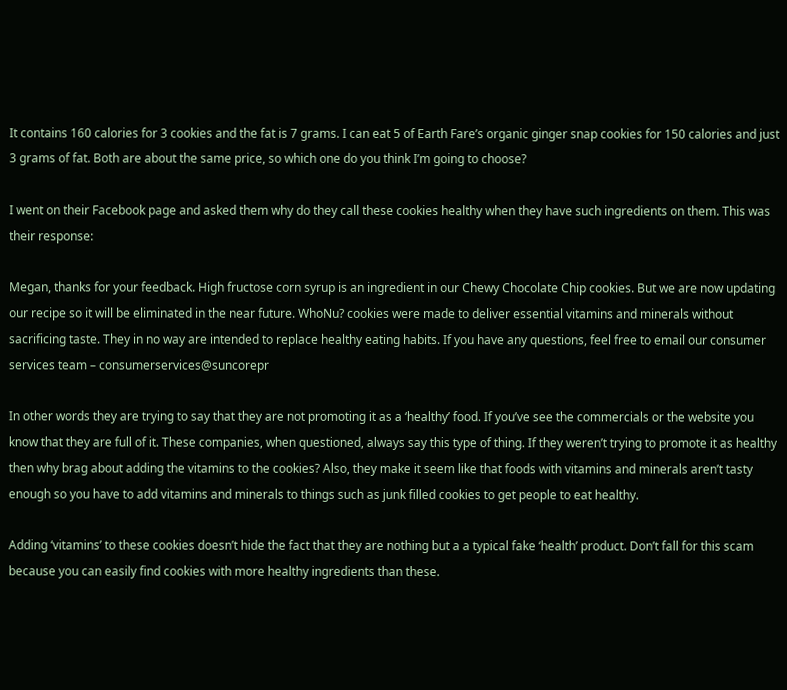It contains 160 calories for 3 cookies and the fat is 7 grams. I can eat 5 of Earth Fare’s organic ginger snap cookies for 150 calories and just 3 grams of fat. Both are about the same price, so which one do you think I’m going to choose?

I went on their Facebook page and asked them why do they call these cookies healthy when they have such ingredients on them. This was their response:

Megan, thanks for your feedback. High fructose corn syrup is an ingredient in our Chewy Chocolate Chip cookies. But we are now updating our recipe so it will be eliminated in the near future. WhoNu? cookies were made to deliver essential vitamins and minerals without sacrificing taste. They in no way are intended to replace healthy eating habits. If you have any questions, feel free to email our consumer services team – consumerservices@suncorepr

In other words they are trying to say that they are not promoting it as a ‘healthy’ food. If you’ve see the commercials or the website you know that they are full of it. These companies, when questioned, always say this type of thing. If they weren’t trying to promote it as healthy then why brag about adding the vitamins to the cookies? Also, they make it seem like that foods with vitamins and minerals aren’t tasty enough so you have to add vitamins and minerals to things such as junk filled cookies to get people to eat healthy.

Adding ‘vitamins’ to these cookies doesn’t hide the fact that they are nothing but a a typical fake ‘health’ product. Don’t fall for this scam because you can easily find cookies with more healthy ingredients than these.